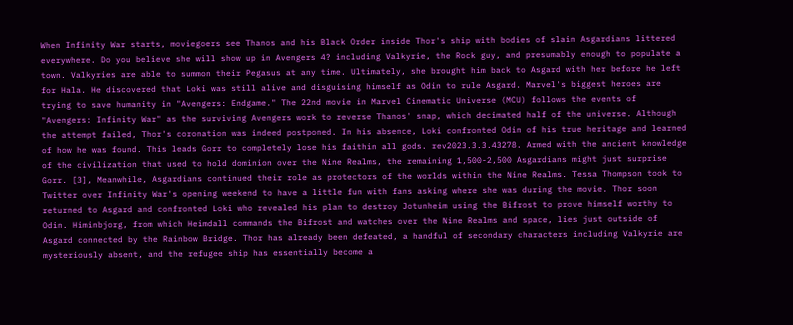When Infinity War starts, moviegoers see Thanos and his Black Order inside Thor's ship with bodies of slain Asgardians littered everywhere. Do you believe she will show up in Avengers 4? including Valkyrie, the Rock guy, and presumably enough to populate a town. Valkyries are able to summon their Pegasus at any time. Ultimately, she brought him back to Asgard with her before he left for Hala. He discovered that Loki was still alive and disguising himself as Odin to rule Asgard. Marvel's biggest heroes are trying to save humanity in "Avengers: Endgame." The 22nd movie in Marvel Cinematic Universe (MCU) follows the events of "Avengers: Infinity War" as the surviving Avengers work to reverse Thanos' snap, which decimated half of the universe. Although the attempt failed, Thor's coronation was indeed postponed. In his absence, Loki confronted Odin of his true heritage and learned of how he was found. This leads Gorr to completely lose his faithin all gods. rev2023.3.3.43278. Armed with the ancient knowledge of the civilization that used to hold dominion over the Nine Realms, the remaining 1,500-2,500 Asgardians might just surprise Gorr. [3], Meanwhile, Asgardians continued their role as protectors of the worlds within the Nine Realms. Tessa Thompson took to Twitter over Infinity War's opening weekend to have a little fun with fans asking where she was during the movie. Thor soon returned to Asgard and confronted Loki who revealed his plan to destroy Jotunheim using the Bifrost to prove himself worthy to Odin. Himinbjorg, from which Heimdall commands the Bifrost and watches over the Nine Realms and space, lies just outside of Asgard connected by the Rainbow Bridge. Thor has already been defeated, a handful of secondary characters including Valkyrie are mysteriously absent, and the refugee ship has essentially become a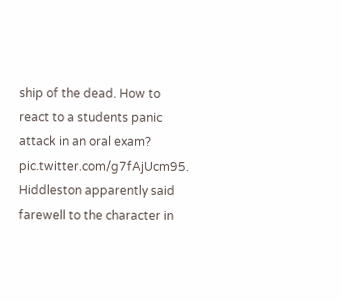ship of the dead. How to react to a students panic attack in an oral exam? pic.twitter.com/g7fAjUcm95. Hiddleston apparently said farewell to the character in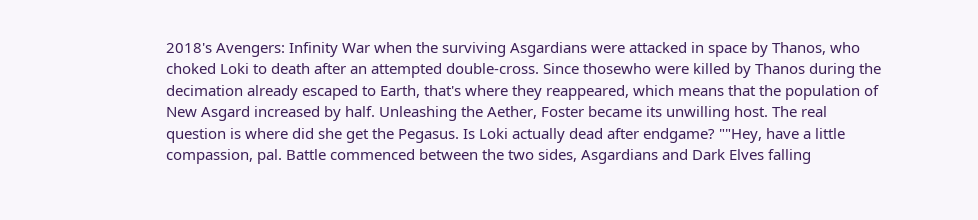2018's Avengers: Infinity War when the surviving Asgardians were attacked in space by Thanos, who choked Loki to death after an attempted double-cross. Since thosewho were killed by Thanos during the decimation already escaped to Earth, that's where they reappeared, which means that the population of New Asgard increased by half. Unleashing the Aether, Foster became its unwilling host. The real question is where did she get the Pegasus. Is Loki actually dead after endgame? ""Hey, have a little compassion, pal. Battle commenced between the two sides, Asgardians and Dark Elves falling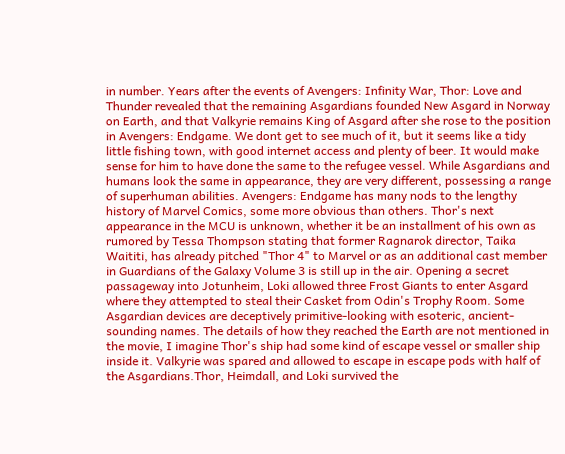in number. Years after the events of Avengers: Infinity War, Thor: Love and Thunder revealed that the remaining Asgardians founded New Asgard in Norway on Earth, and that Valkyrie remains King of Asgard after she rose to the position in Avengers: Endgame. We dont get to see much of it, but it seems like a tidy little fishing town, with good internet access and plenty of beer. It would make sense for him to have done the same to the refugee vessel. While Asgardians and humans look the same in appearance, they are very different, possessing a range of superhuman abilities. Avengers: Endgame has many nods to the lengthy history of Marvel Comics, some more obvious than others. Thor's next appearance in the MCU is unknown, whether it be an installment of his own as rumored by Tessa Thompson stating that former Ragnarok director, Taika Waititi, has already pitched "Thor 4" to Marvel or as an additional cast member in Guardians of the Galaxy Volume 3 is still up in the air. Opening a secret passageway into Jotunheim, Loki allowed three Frost Giants to enter Asgard where they attempted to steal their Casket from Odin's Trophy Room. Some Asgardian devices are deceptively primitive-looking with esoteric, ancient-sounding names. The details of how they reached the Earth are not mentioned in the movie, I imagine Thor's ship had some kind of escape vessel or smaller ship inside it. Valkyrie was spared and allowed to escape in escape pods with half of the Asgardians.Thor, Heimdall, and Loki survived the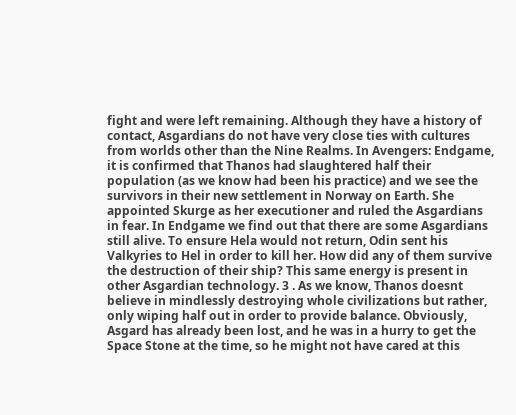fight and were left remaining. Although they have a history of contact, Asgardians do not have very close ties with cultures from worlds other than the Nine Realms. In Avengers: Endgame, it is confirmed that Thanos had slaughtered half their population (as we know had been his practice) and we see the survivors in their new settlement in Norway on Earth. She appointed Skurge as her executioner and ruled the Asgardians in fear. In Endgame we find out that there are some Asgardians still alive. To ensure Hela would not return, Odin sent his Valkyries to Hel in order to kill her. How did any of them survive the destruction of their ship? This same energy is present in other Asgardian technology. 3 . As we know, Thanos doesnt believe in mindlessly destroying whole civilizations but rather, only wiping half out in order to provide balance. Obviously, Asgard has already been lost, and he was in a hurry to get the Space Stone at the time, so he might not have cared at this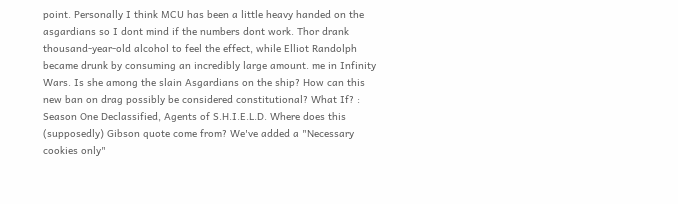point. Personally I think MCU has been a little heavy handed on the asgardians so I dont mind if the numbers dont work. Thor drank thousand-year-old alcohol to feel the effect, while Elliot Randolph became drunk by consuming an incredibly large amount. me in Infinity Wars. Is she among the slain Asgardians on the ship? How can this new ban on drag possibly be considered constitutional? What If? : Season One Declassified, Agents of S.H.I.E.L.D. Where does this (supposedly) Gibson quote come from? We've added a "Necessary cookies only"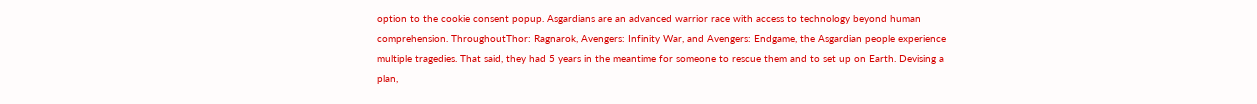option to the cookie consent popup. Asgardians are an advanced warrior race with access to technology beyond human comprehension. ThroughoutThor: Ragnarok, Avengers: Infinity War, and Avengers: Endgame, the Asgardian people experience multiple tragedies. That said, they had 5 years in the meantime for someone to rescue them and to set up on Earth. Devising a plan,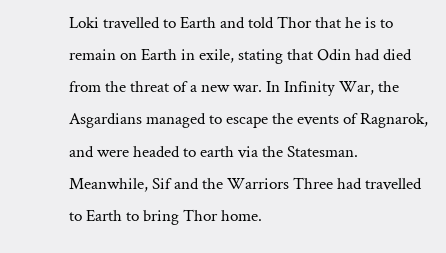Loki travelled to Earth and told Thor that he is to remain on Earth in exile, stating that Odin had died from the threat of a new war. In Infinity War, the Asgardians managed to escape the events of Ragnarok, and were headed to earth via the Statesman. Meanwhile, Sif and the Warriors Three had travelled to Earth to bring Thor home.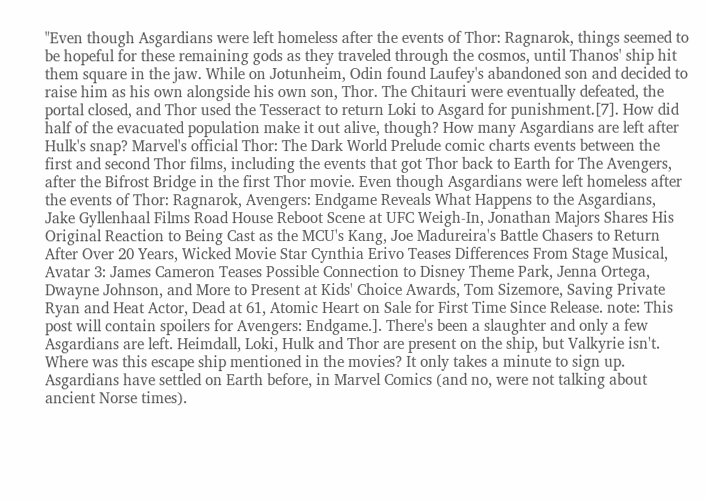"Even though Asgardians were left homeless after the events of Thor: Ragnarok, things seemed to be hopeful for these remaining gods as they traveled through the cosmos, until Thanos' ship hit them square in the jaw. While on Jotunheim, Odin found Laufey's abandoned son and decided to raise him as his own alongside his own son, Thor. The Chitauri were eventually defeated, the portal closed, and Thor used the Tesseract to return Loki to Asgard for punishment.[7]. How did half of the evacuated population make it out alive, though? How many Asgardians are left after Hulk's snap? Marvel's official Thor: The Dark World Prelude comic charts events between the first and second Thor films, including the events that got Thor back to Earth for The Avengers, after the Bifrost Bridge in the first Thor movie. Even though Asgardians were left homeless after the events of Thor: Ragnarok, Avengers: Endgame Reveals What Happens to the Asgardians, Jake Gyllenhaal Films Road House Reboot Scene at UFC Weigh-In, Jonathan Majors Shares His Original Reaction to Being Cast as the MCU's Kang, Joe Madureira's Battle Chasers to Return After Over 20 Years, Wicked Movie Star Cynthia Erivo Teases Differences From Stage Musical, Avatar 3: James Cameron Teases Possible Connection to Disney Theme Park, Jenna Ortega, Dwayne Johnson, and More to Present at Kids' Choice Awards, Tom Sizemore, Saving Private Ryan and Heat Actor, Dead at 61, Atomic Heart on Sale for First Time Since Release. note: This post will contain spoilers for Avengers: Endgame.]. There's been a slaughter and only a few Asgardians are left. Heimdall, Loki, Hulk and Thor are present on the ship, but Valkyrie isn't. Where was this escape ship mentioned in the movies? It only takes a minute to sign up. Asgardians have settled on Earth before, in Marvel Comics (and no, were not talking about ancient Norse times).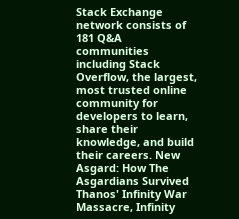Stack Exchange network consists of 181 Q&A communities including Stack Overflow, the largest, most trusted online community for developers to learn, share their knowledge, and build their careers. New Asgard: How The Asgardians Survived Thanos' Infinity War Massacre, Infinity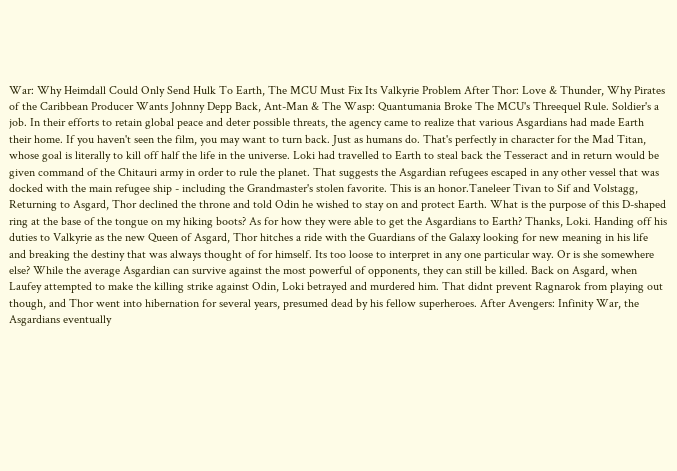War: Why Heimdall Could Only Send Hulk To Earth, The MCU Must Fix Its Valkyrie Problem After Thor: Love & Thunder, Why Pirates of the Caribbean Producer Wants Johnny Depp Back, Ant-Man & The Wasp: Quantumania Broke The MCU's Threequel Rule. Soldier's a job. In their efforts to retain global peace and deter possible threats, the agency came to realize that various Asgardians had made Earth their home. If you haven't seen the film, you may want to turn back. Just as humans do. That's perfectly in character for the Mad Titan, whose goal is literally to kill off half the life in the universe. Loki had travelled to Earth to steal back the Tesseract and in return would be given command of the Chitauri army in order to rule the planet. That suggests the Asgardian refugees escaped in any other vessel that was docked with the main refugee ship - including the Grandmaster's stolen favorite. This is an honor.Taneleer Tivan to Sif and Volstagg, Returning to Asgard, Thor declined the throne and told Odin he wished to stay on and protect Earth. What is the purpose of this D-shaped ring at the base of the tongue on my hiking boots? As for how they were able to get the Asgardians to Earth? Thanks, Loki. Handing off his duties to Valkyrie as the new Queen of Asgard, Thor hitches a ride with the Guardians of the Galaxy looking for new meaning in his life and breaking the destiny that was always thought of for himself. Its too loose to interpret in any one particular way. Or is she somewhere else? While the average Asgardian can survive against the most powerful of opponents, they can still be killed. Back on Asgard, when Laufey attempted to make the killing strike against Odin, Loki betrayed and murdered him. That didnt prevent Ragnarok from playing out though, and Thor went into hibernation for several years, presumed dead by his fellow superheroes. After Avengers: Infinity War, the Asgardians eventually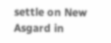settle on New Asgard in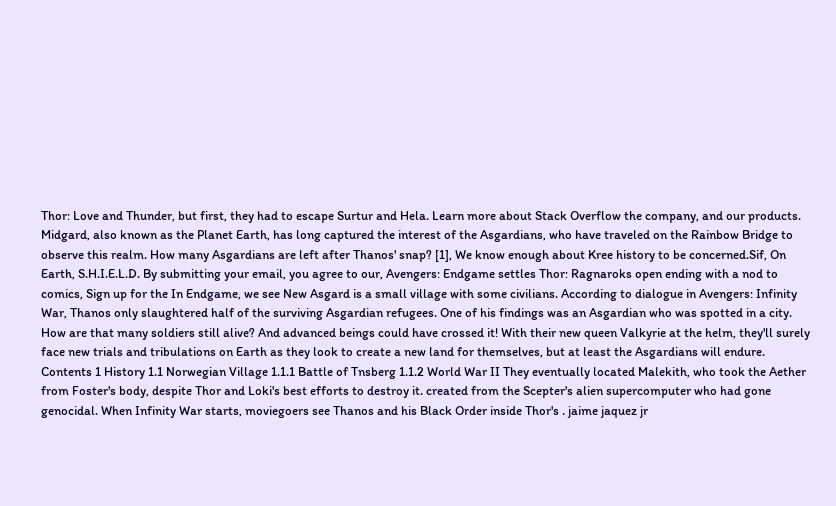Thor: Love and Thunder, but first, they had to escape Surtur and Hela. Learn more about Stack Overflow the company, and our products. Midgard, also known as the Planet Earth, has long captured the interest of the Asgardians, who have traveled on the Rainbow Bridge to observe this realm. How many Asgardians are left after Thanos' snap? [1], We know enough about Kree history to be concerned.Sif, On Earth, S.H.I.E.L.D. By submitting your email, you agree to our, Avengers: Endgame settles Thor: Ragnaroks open ending with a nod to comics, Sign up for the In Endgame, we see New Asgard is a small village with some civilians. According to dialogue in Avengers: Infinity War, Thanos only slaughtered half of the surviving Asgardian refugees. One of his findings was an Asgardian who was spotted in a city. How are that many soldiers still alive? And advanced beings could have crossed it! With their new queen Valkyrie at the helm, they'll surely face new trials and tribulations on Earth as they look to create a new land for themselves, but at least the Asgardians will endure. Contents 1 History 1.1 Norwegian Village 1.1.1 Battle of Tnsberg 1.1.2 World War II They eventually located Malekith, who took the Aether from Foster's body, despite Thor and Loki's best efforts to destroy it. created from the Scepter's alien supercomputer who had gone genocidal. When Infinity War starts, moviegoers see Thanos and his Black Order inside Thor's . jaime jaquez jr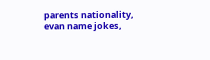parents nationality, evan name jokes,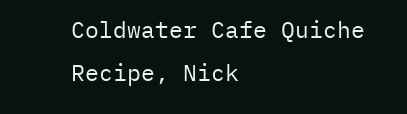Coldwater Cafe Quiche Recipe, Nick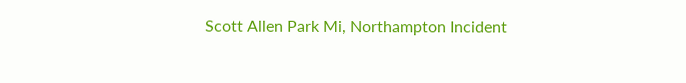Scott Allen Park Mi, Northampton Incident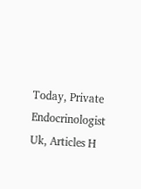Today, Private Endocrinologist Uk, Articles H